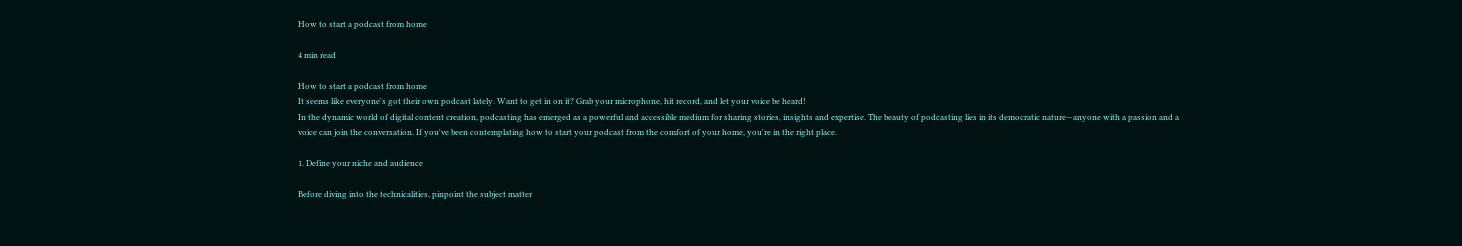How to start a podcast from home

4 min read

How to start a podcast from home
It seems like everyone's got their own podcast lately. Want to get in on it? Grab your microphone, hit record, and let your voice be heard!
In the dynamic world of digital content creation, podcasting has emerged as a powerful and accessible medium for sharing stories, insights and expertise. The beauty of podcasting lies in its democratic nature—anyone with a passion and a voice can join the conversation. If you've been contemplating how to start your podcast from the comfort of your home, you're in the right place.

1. Define your niche and audience

Before diving into the technicalities, pinpoint the subject matter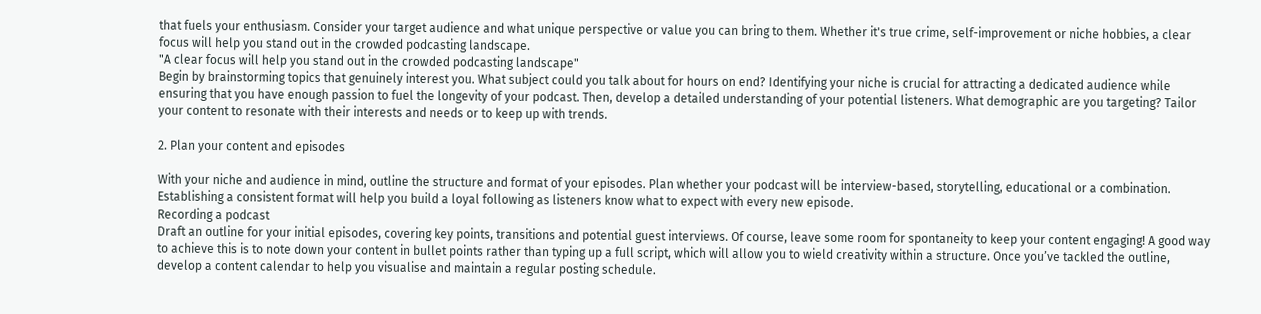that fuels your enthusiasm. Consider your target audience and what unique perspective or value you can bring to them. Whether it's true crime, self-improvement or niche hobbies, a clear focus will help you stand out in the crowded podcasting landscape.
"A clear focus will help you stand out in the crowded podcasting landscape"
Begin by brainstorming topics that genuinely interest you. What subject could you talk about for hours on end? Identifying your niche is crucial for attracting a dedicated audience while ensuring that you have enough passion to fuel the longevity of your podcast. Then, develop a detailed understanding of your potential listeners. What demographic are you targeting? Tailor your content to resonate with their interests and needs or to keep up with trends.

2. Plan your content and episodes

With your niche and audience in mind, outline the structure and format of your episodes. Plan whether your podcast will be interview-based, storytelling, educational or a combination. Establishing a consistent format will help you build a loyal following as listeners know what to expect with every new episode.
Recording a podcast
Draft an outline for your initial episodes, covering key points, transitions and potential guest interviews. Of course, leave some room for spontaneity to keep your content engaging! A good way to achieve this is to note down your content in bullet points rather than typing up a full script, which will allow you to wield creativity within a structure. Once you’ve tackled the outline, develop a content calendar to help you visualise and maintain a regular posting schedule.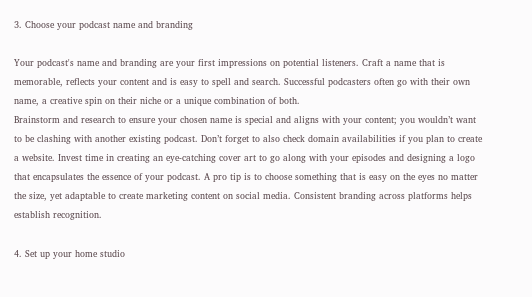3. Choose your podcast name and branding

Your podcast's name and branding are your first impressions on potential listeners. Craft a name that is memorable, reflects your content and is easy to spell and search. Successful podcasters often go with their own name, a creative spin on their niche or a unique combination of both.
Brainstorm and research to ensure your chosen name is special and aligns with your content; you wouldn’t want to be clashing with another existing podcast. Don’t forget to also check domain availabilities if you plan to create a website. Invest time in creating an eye-catching cover art to go along with your episodes and designing a logo that encapsulates the essence of your podcast. A pro tip is to choose something that is easy on the eyes no matter the size, yet adaptable to create marketing content on social media. Consistent branding across platforms helps establish recognition.

4. Set up your home studio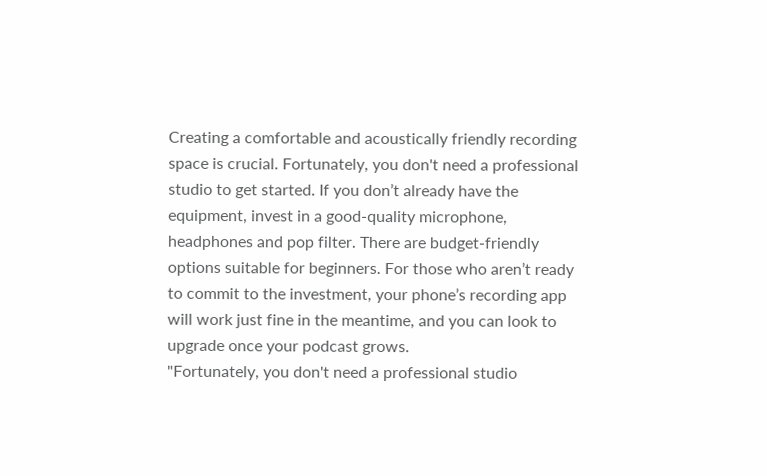Creating a comfortable and acoustically friendly recording space is crucial. Fortunately, you don't need a professional studio to get started. If you don’t already have the equipment, invest in a good-quality microphone, headphones and pop filter. There are budget-friendly options suitable for beginners. For those who aren’t ready to commit to the investment, your phone’s recording app will work just fine in the meantime, and you can look to upgrade once your podcast grows.
"Fortunately, you don't need a professional studio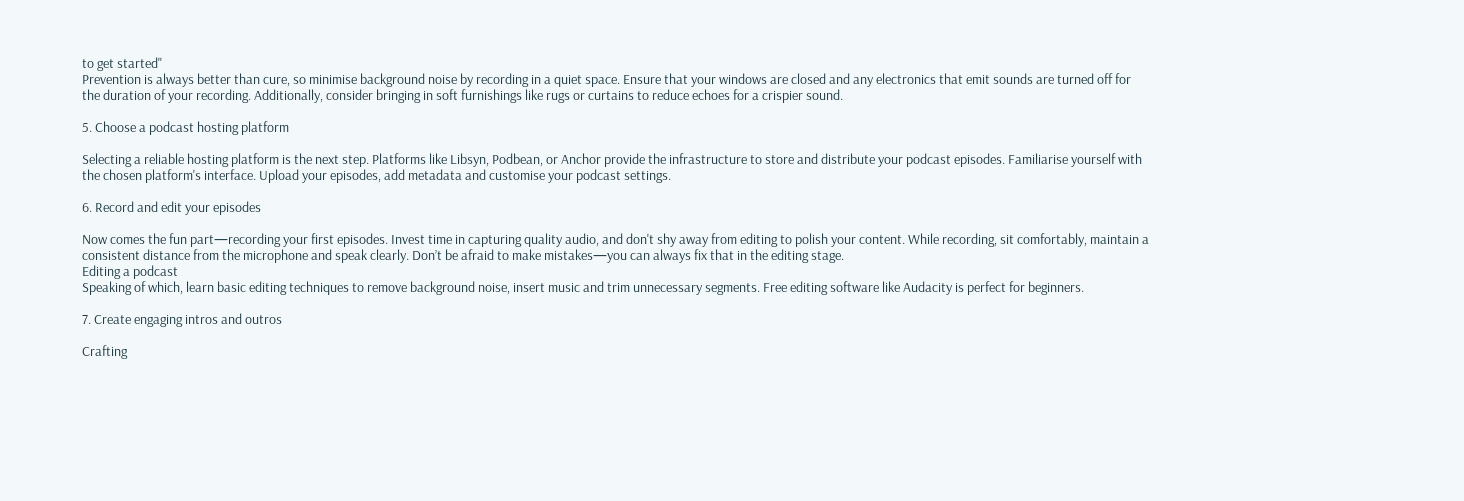to get started"
Prevention is always better than cure, so minimise background noise by recording in a quiet space. Ensure that your windows are closed and any electronics that emit sounds are turned off for the duration of your recording. Additionally, consider bringing in soft furnishings like rugs or curtains to reduce echoes for a crispier sound.

5. Choose a podcast hosting platform

Selecting a reliable hosting platform is the next step. Platforms like Libsyn, Podbean, or Anchor provide the infrastructure to store and distribute your podcast episodes. Familiarise yourself with the chosen platform's interface. Upload your episodes, add metadata and customise your podcast settings.

6. Record and edit your episodes

Now comes the fun part—recording your first episodes. Invest time in capturing quality audio, and don't shy away from editing to polish your content. While recording, sit comfortably, maintain a consistent distance from the microphone and speak clearly. Don’t be afraid to make mistakes—you can always fix that in the editing stage.
Editing a podcast
Speaking of which, learn basic editing techniques to remove background noise, insert music and trim unnecessary segments. Free editing software like Audacity is perfect for beginners.

7. Create engaging intros and outros

Crafting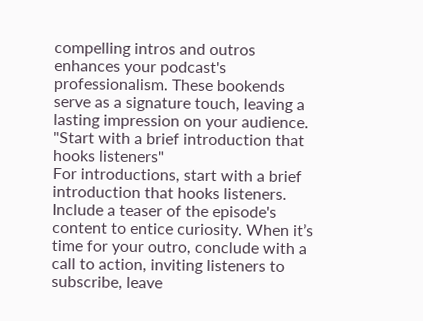compelling intros and outros enhances your podcast's professionalism. These bookends serve as a signature touch, leaving a lasting impression on your audience.
"Start with a brief introduction that hooks listeners"
For introductions, start with a brief introduction that hooks listeners. Include a teaser of the episode's content to entice curiosity. When it’s time for your outro, conclude with a call to action, inviting listeners to subscribe, leave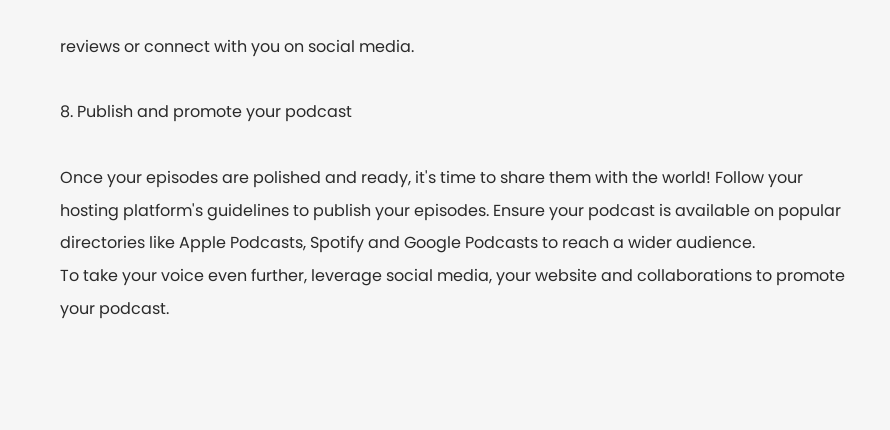reviews or connect with you on social media.

8. Publish and promote your podcast

Once your episodes are polished and ready, it's time to share them with the world! Follow your hosting platform's guidelines to publish your episodes. Ensure your podcast is available on popular directories like Apple Podcasts, Spotify and Google Podcasts to reach a wider audience.
To take your voice even further, leverage social media, your website and collaborations to promote your podcast.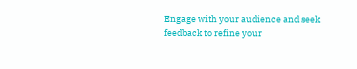Engage with your audience and seek feedback to refine your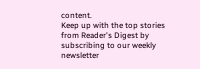content.
Keep up with the top stories from Reader's Digest by subscribing to our weekly newsletter